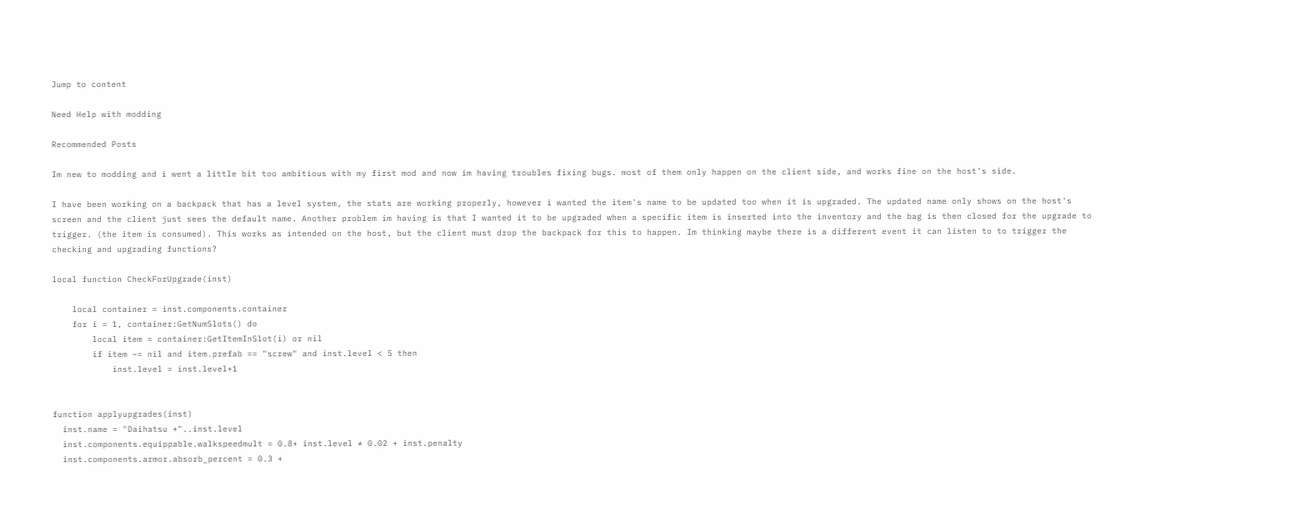Jump to content

Need Help with modding

Recommended Posts

Im new to modding and i went a little bit too ambitious with my first mod and now im having troubles fixing bugs. most of them only happen on the client side, and works fine on the host's side.

I have been working on a backpack that has a level system, the stats are working properly, however i wanted the item's name to be updated too when it is upgraded. The updated name only shows on the host's screen and the client just sees the default name. Another problem im having is that I wanted it to be upgraded when a specific item is inserted into the inventory and the bag is then closed for the upgrade to trigger. (the item is consumed). This works as intended on the host, but the client must drop the backpack for this to happen. Im thinking maybe there is a different event it can listen to to trigger the checking and upgrading functions?

local function CheckForUpgrade(inst)

    local container = inst.components.container
    for i = 1, container:GetNumSlots() do
        local item = container:GetItemInSlot(i) or nil
        if item ~= nil and item.prefab == "screw" and inst.level < 5 then
            inst.level = inst.level+1


function applyupgrades(inst)
  inst.name = "Daihatsu +"..inst.level
  inst.components.equippable.walkspeedmult = 0.8+ inst.level * 0.02 + inst.penalty
  inst.components.armor.absorb_percent = 0.3 +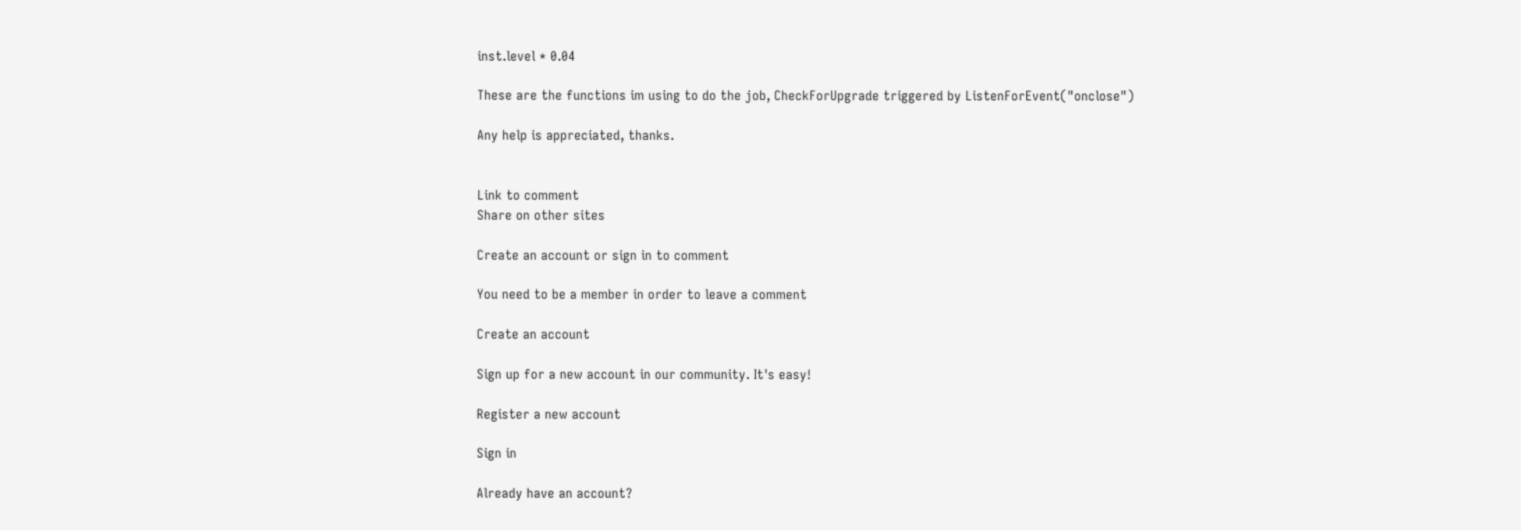inst.level * 0.04

These are the functions im using to do the job, CheckForUpgrade triggered by ListenForEvent("onclose")

Any help is appreciated, thanks.


Link to comment
Share on other sites

Create an account or sign in to comment

You need to be a member in order to leave a comment

Create an account

Sign up for a new account in our community. It's easy!

Register a new account

Sign in

Already have an account?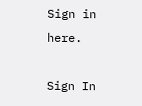Sign in here.

Sign In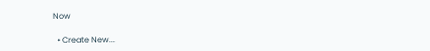Now

  • Create New...